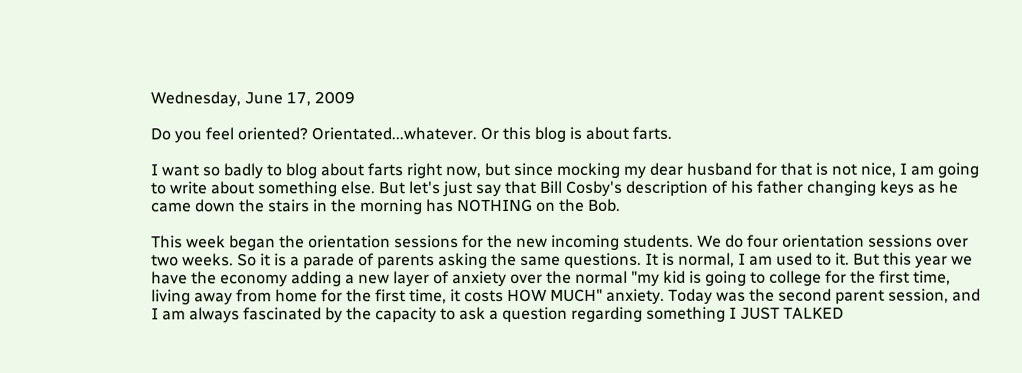Wednesday, June 17, 2009

Do you feel oriented? Orientated...whatever. Or this blog is about farts.

I want so badly to blog about farts right now, but since mocking my dear husband for that is not nice, I am going to write about something else. But let's just say that Bill Cosby's description of his father changing keys as he came down the stairs in the morning has NOTHING on the Bob.

This week began the orientation sessions for the new incoming students. We do four orientation sessions over two weeks. So it is a parade of parents asking the same questions. It is normal, I am used to it. But this year we have the economy adding a new layer of anxiety over the normal "my kid is going to college for the first time, living away from home for the first time, it costs HOW MUCH" anxiety. Today was the second parent session, and I am always fascinated by the capacity to ask a question regarding something I JUST TALKED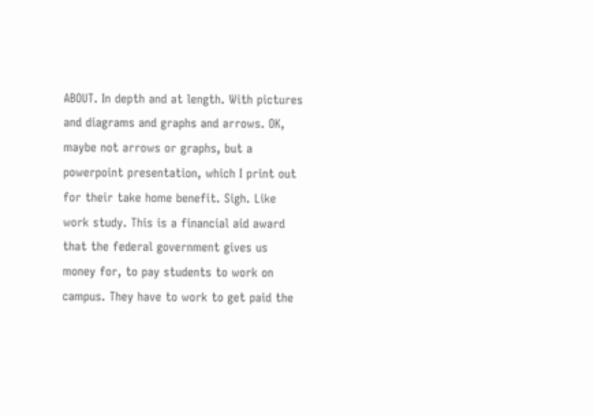ABOUT. In depth and at length. With pictures and diagrams and graphs and arrows. OK, maybe not arrows or graphs, but a powerpoint presentation, which I print out for their take home benefit. Sigh. Like work study. This is a financial aid award that the federal government gives us money for, to pay students to work on campus. They have to work to get paid the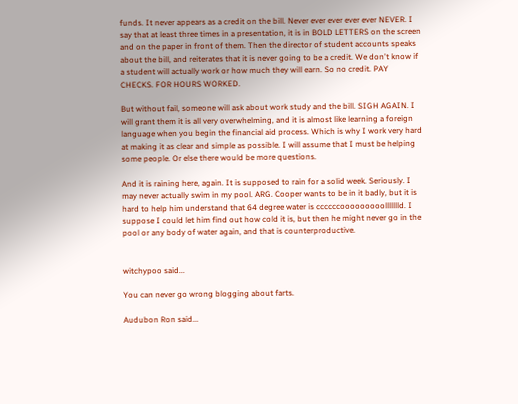funds. It never appears as a credit on the bill. Never ever ever ever ever NEVER. I say that at least three times in a presentation, it is in BOLD LETTERS on the screen and on the paper in front of them. Then the director of student accounts speaks about the bill, and reiterates that it is never going to be a credit. We don't know if a student will actually work or how much they will earn. So no credit. PAY CHECKS. FOR HOURS WORKED.

But without fail, someone will ask about work study and the bill. SIGH AGAIN. I will grant them it is all very overwhelming, and it is almost like learning a foreign language when you begin the financial aid process. Which is why I work very hard at making it as clear and simple as possible. I will assume that I must be helping some people. Or else there would be more questions.

And it is raining here, again. It is supposed to rain for a solid week. Seriously. I may never actually swim in my pool. ARG. Cooper wants to be in it badly, but it is hard to help him understand that 64 degree water is ccccccooooooooollllllld. I suppose I could let him find out how cold it is, but then he might never go in the pool or any body of water again, and that is counterproductive.


witchypoo said...

You can never go wrong blogging about farts.

Audubon Ron said...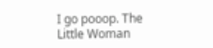I go pooop. The Little Woman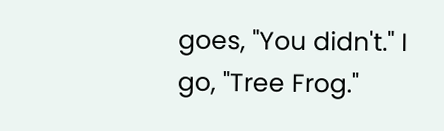goes, "You didn't." I go, "Tree Frog."